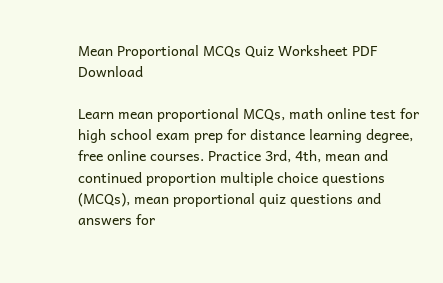Mean Proportional MCQs Quiz Worksheet PDF Download

Learn mean proportional MCQs, math online test for high school exam prep for distance learning degree, free online courses. Practice 3rd, 4th, mean and continued proportion multiple choice questions (MCQs), mean proportional quiz questions and answers for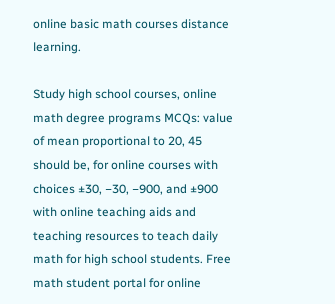online basic math courses distance learning.

Study high school courses, online math degree programs MCQs: value of mean proportional to 20, 45 should be, for online courses with choices ±30, −30, −900, and ±900 with online teaching aids and teaching resources to teach daily math for high school students. Free math student portal for online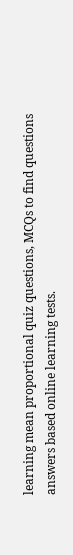learning mean proportional quiz questions, MCQs to find questions answers based online learning tests.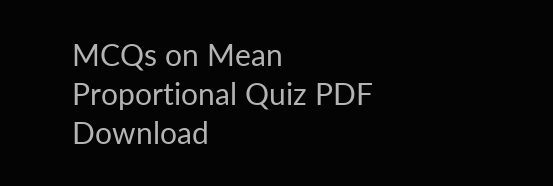MCQs on Mean Proportional Quiz PDF Download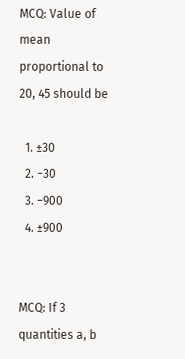MCQ: Value of mean proportional to 20, 45 should be

  1. ±30
  2. −30
  3. −900
  4. ±900


MCQ: If 3 quantities a, b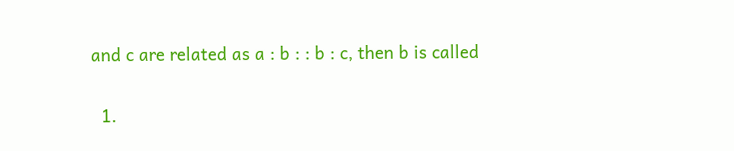and c are related as a : b : : b : c, then b is called

  1.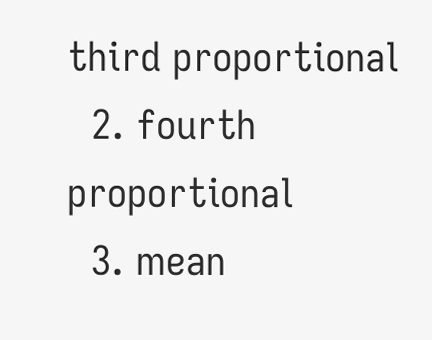third proportional
  2. fourth proportional
  3. mean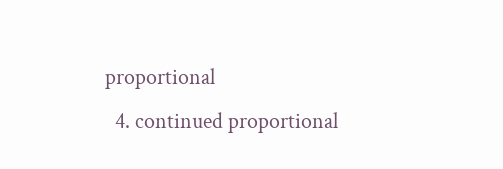proportional
  4. continued proportional